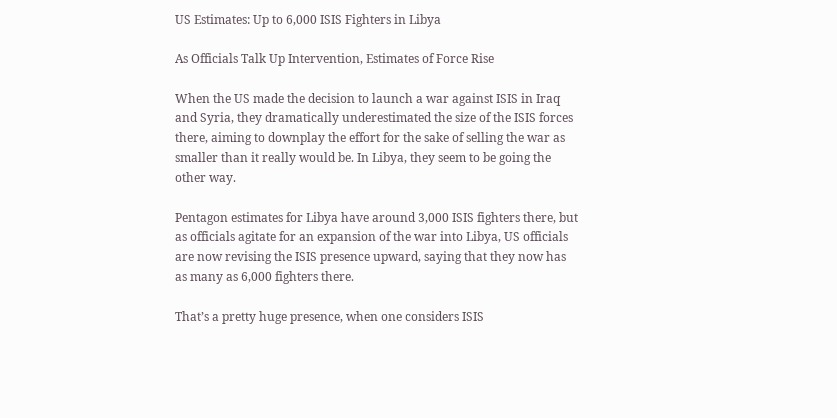US Estimates: Up to 6,000 ISIS Fighters in Libya

As Officials Talk Up Intervention, Estimates of Force Rise

When the US made the decision to launch a war against ISIS in Iraq and Syria, they dramatically underestimated the size of the ISIS forces there, aiming to downplay the effort for the sake of selling the war as smaller than it really would be. In Libya, they seem to be going the other way.

Pentagon estimates for Libya have around 3,000 ISIS fighters there, but as officials agitate for an expansion of the war into Libya, US officials are now revising the ISIS presence upward, saying that they now has as many as 6,000 fighters there.

That’s a pretty huge presence, when one considers ISIS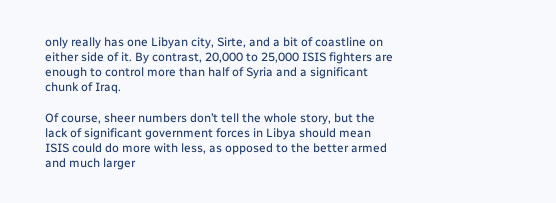only really has one Libyan city, Sirte, and a bit of coastline on either side of it. By contrast, 20,000 to 25,000 ISIS fighters are enough to control more than half of Syria and a significant chunk of Iraq.

Of course, sheer numbers don’t tell the whole story, but the lack of significant government forces in Libya should mean ISIS could do more with less, as opposed to the better armed and much larger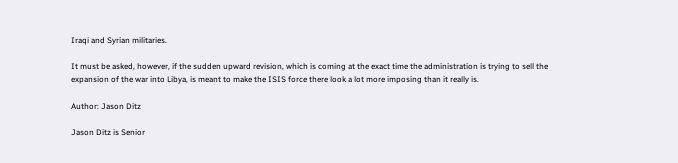Iraqi and Syrian militaries.

It must be asked, however, if the sudden upward revision, which is coming at the exact time the administration is trying to sell the expansion of the war into Libya, is meant to make the ISIS force there look a lot more imposing than it really is.

Author: Jason Ditz

Jason Ditz is Senior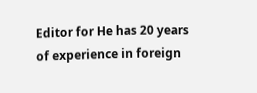Editor for He has 20 years of experience in foreign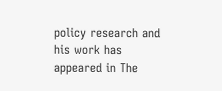policy research and his work has appeared in The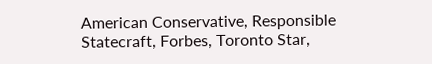American Conservative, Responsible Statecraft, Forbes, Toronto Star,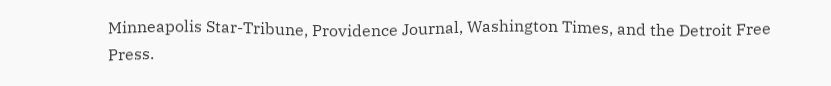Minneapolis Star-Tribune, Providence Journal, Washington Times, and the Detroit Free Press.